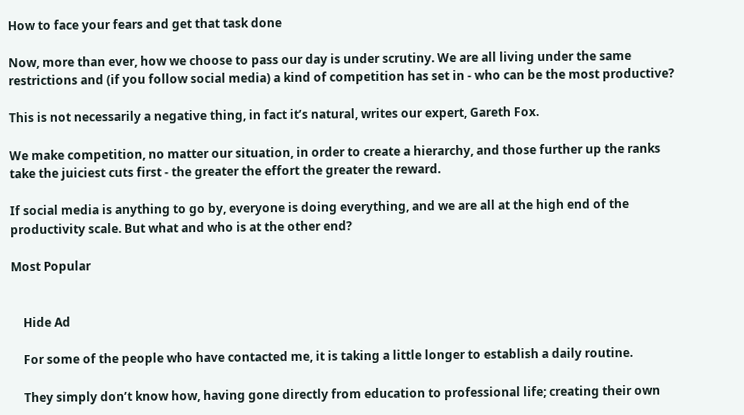How to face your fears and get that task done

Now, more than ever, how we choose to pass our day is under scrutiny. We are all living under the same restrictions and (if you follow social media) a kind of competition has set in - who can be the most productive?

This is not necessarily a negative thing, in fact it’s natural, writes our expert, Gareth Fox.

We make competition, no matter our situation, in order to create a hierarchy, and those further up the ranks take the juiciest cuts first - the greater the effort the greater the reward.

If social media is anything to go by, everyone is doing everything, and we are all at the high end of the productivity scale. But what and who is at the other end?

Most Popular


    Hide Ad

    For some of the people who have contacted me, it is taking a little longer to establish a daily routine.

    They simply don’t know how, having gone directly from education to professional life; creating their own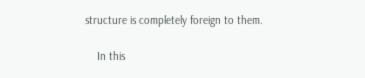structure is completely foreign to them.

    In this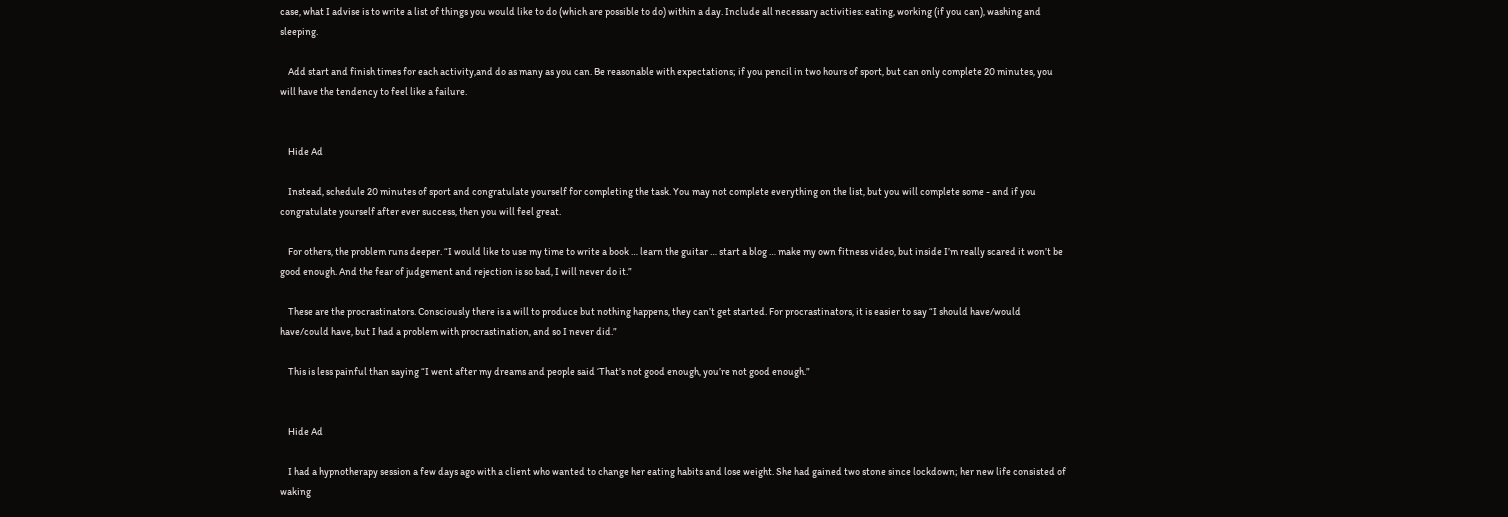case, what I advise is to write a list of things you would like to do (which are possible to do) within a day. Include all necessary activities: eating, working (if you can), washing and sleeping.

    Add start and finish times for each activity,and do as many as you can. Be reasonable with expectations; if you pencil in two hours of sport, but can only complete 20 minutes, you will have the tendency to feel like a failure.


    Hide Ad

    Instead, schedule 20 minutes of sport and congratulate yourself for completing the task. You may not complete everything on the list, but you will complete some - and if you congratulate yourself after ever success, then you will feel great.

    For others, the problem runs deeper. “I would like to use my time to write a book … learn the guitar … start a blog … make my own fitness video, but inside I’m really scared it won’t be good enough. And the fear of judgement and rejection is so bad, I will never do it.”

    These are the procrastinators. Consciously there is a will to produce but nothing happens, they can’t get started. For procrastinators, it is easier to say “I should have/would have/could have, but I had a problem with procrastination, and so I never did.”

    This is less painful than saying “I went after my dreams and people said ‘That’s not good enough, you’re not good enough.”


    Hide Ad

    I had a hypnotherapy session a few days ago with a client who wanted to change her eating habits and lose weight. She had gained two stone since lockdown; her new life consisted of waking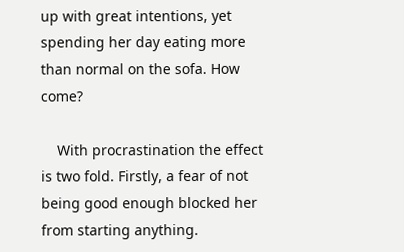up with great intentions, yet spending her day eating more than normal on the sofa. How come?

    With procrastination the effect is two fold. Firstly, a fear of not being good enough blocked her from starting anything.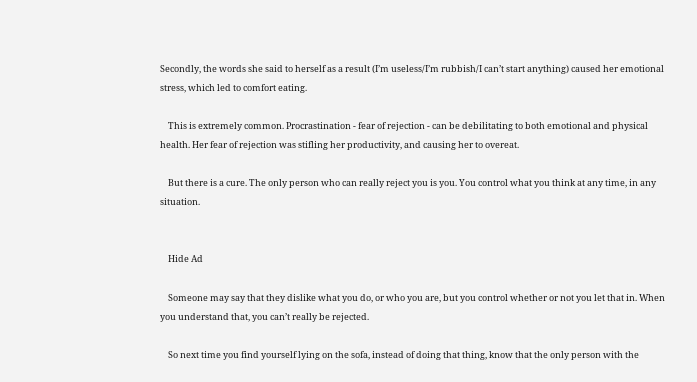Secondly, the words she said to herself as a result (I’m useless/I’m rubbish/I can’t start anything) caused her emotional stress, which led to comfort eating.

    This is extremely common. Procrastination - fear of rejection - can be debilitating to both emotional and physical health. Her fear of rejection was stifling her productivity, and causing her to overeat.

    But there is a cure. The only person who can really reject you is you. You control what you think at any time, in any situation.


    Hide Ad

    Someone may say that they dislike what you do, or who you are, but you control whether or not you let that in. When you understand that, you can’t really be rejected.

    So next time you find yourself lying on the sofa, instead of doing that thing, know that the only person with the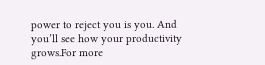power to reject you is you. And you’ll see how your productivity grows.For more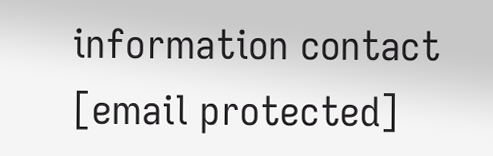information contact [email protected]